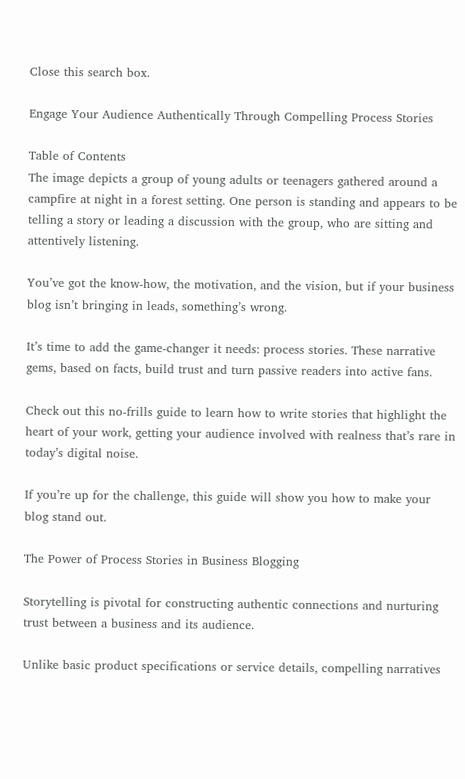Close this search box.

Engage Your Audience Authentically Through Compelling Process Stories

Table of Contents
The image depicts a group of young adults or teenagers gathered around a campfire at night in a forest setting. One person is standing and appears to be telling a story or leading a discussion with the group, who are sitting and attentively listening.

You’ve got the know-how, the motivation, and the vision, but if your business blog isn’t bringing in leads, something’s wrong.

It’s time to add the game-changer it needs: process stories. These narrative gems, based on facts, build trust and turn passive readers into active fans.

Check out this no-frills guide to learn how to write stories that highlight the heart of your work, getting your audience involved with realness that’s rare in today’s digital noise.

If you’re up for the challenge, this guide will show you how to make your blog stand out.

The Power of Process Stories in Business Blogging

Storytelling is pivotal for constructing authentic connections and nurturing trust between a business and its audience.

Unlike basic product specifications or service details, compelling narratives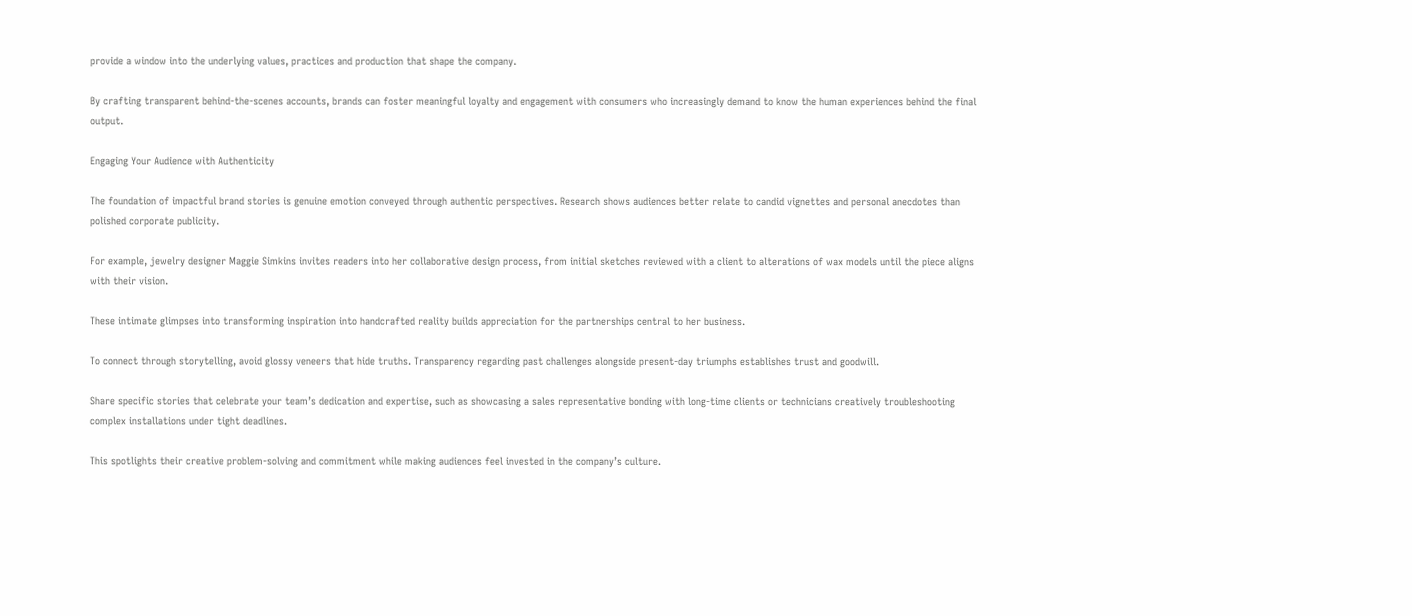provide a window into the underlying values, practices and production that shape the company.

By crafting transparent behind-the-scenes accounts, brands can foster meaningful loyalty and engagement with consumers who increasingly demand to know the human experiences behind the final output.

Engaging Your Audience with Authenticity

The foundation of impactful brand stories is genuine emotion conveyed through authentic perspectives. Research shows audiences better relate to candid vignettes and personal anecdotes than polished corporate publicity.

For example, jewelry designer Maggie Simkins invites readers into her collaborative design process, from initial sketches reviewed with a client to alterations of wax models until the piece aligns with their vision.

These intimate glimpses into transforming inspiration into handcrafted reality builds appreciation for the partnerships central to her business.

To connect through storytelling, avoid glossy veneers that hide truths. Transparency regarding past challenges alongside present-day triumphs establishes trust and goodwill.

Share specific stories that celebrate your team’s dedication and expertise, such as showcasing a sales representative bonding with long-time clients or technicians creatively troubleshooting complex installations under tight deadlines.

This spotlights their creative problem-solving and commitment while making audiences feel invested in the company’s culture.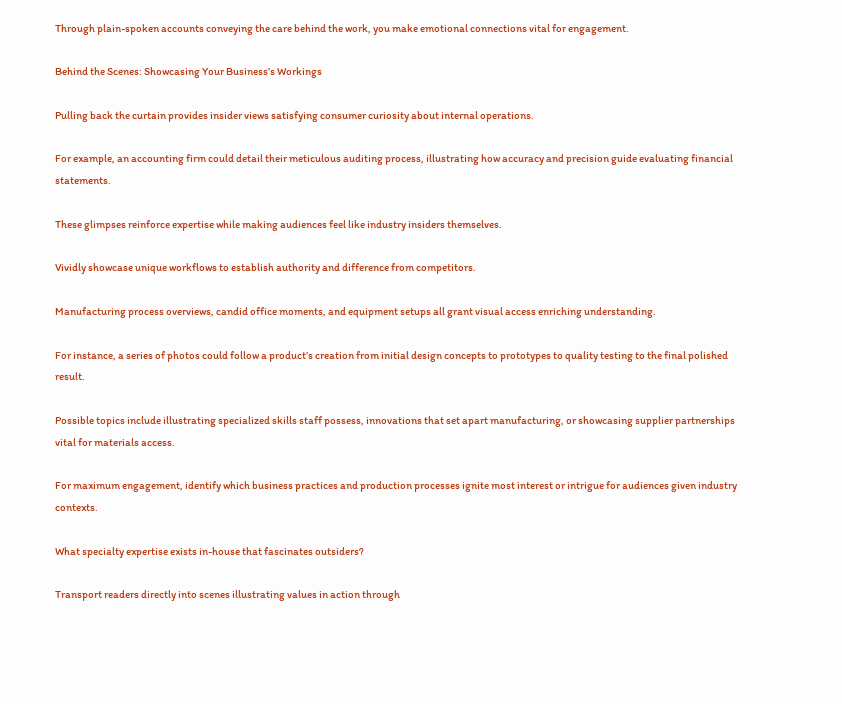Through plain-spoken accounts conveying the care behind the work, you make emotional connections vital for engagement.

Behind the Scenes: Showcasing Your Business’s Workings

Pulling back the curtain provides insider views satisfying consumer curiosity about internal operations.

For example, an accounting firm could detail their meticulous auditing process, illustrating how accuracy and precision guide evaluating financial statements.

These glimpses reinforce expertise while making audiences feel like industry insiders themselves.

Vividly showcase unique workflows to establish authority and difference from competitors.

Manufacturing process overviews, candid office moments, and equipment setups all grant visual access enriching understanding.

For instance, a series of photos could follow a product’s creation from initial design concepts to prototypes to quality testing to the final polished result.

Possible topics include illustrating specialized skills staff possess, innovations that set apart manufacturing, or showcasing supplier partnerships vital for materials access.

For maximum engagement, identify which business practices and production processes ignite most interest or intrigue for audiences given industry contexts.

What specialty expertise exists in-house that fascinates outsiders?

Transport readers directly into scenes illustrating values in action through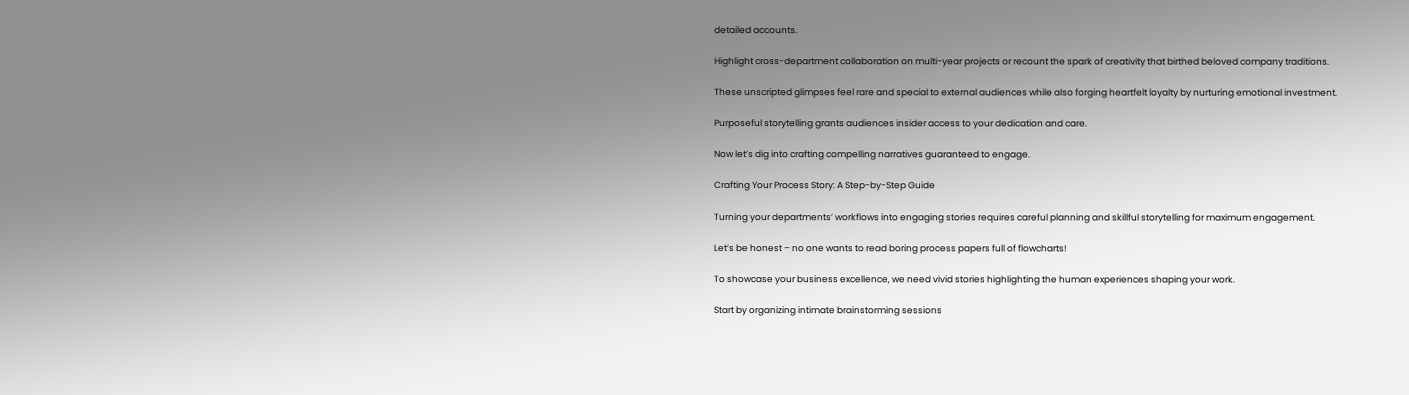detailed accounts.

Highlight cross-department collaboration on multi-year projects or recount the spark of creativity that birthed beloved company traditions.

These unscripted glimpses feel rare and special to external audiences while also forging heartfelt loyalty by nurturing emotional investment.

Purposeful storytelling grants audiences insider access to your dedication and care.

Now let’s dig into crafting compelling narratives guaranteed to engage.

Crafting Your Process Story: A Step-by-Step Guide

Turning your departments’ workflows into engaging stories requires careful planning and skillful storytelling for maximum engagement.

Let’s be honest – no one wants to read boring process papers full of flowcharts!

To showcase your business excellence, we need vivid stories highlighting the human experiences shaping your work.

Start by organizing intimate brainstorming sessions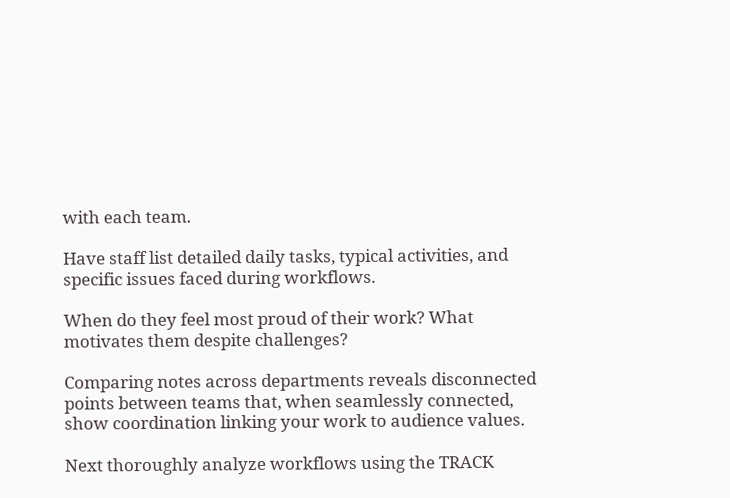with each team.

Have staff list detailed daily tasks, typical activities, and specific issues faced during workflows.

When do they feel most proud of their work? What motivates them despite challenges?

Comparing notes across departments reveals disconnected points between teams that, when seamlessly connected, show coordination linking your work to audience values.

Next thoroughly analyze workflows using the TRACK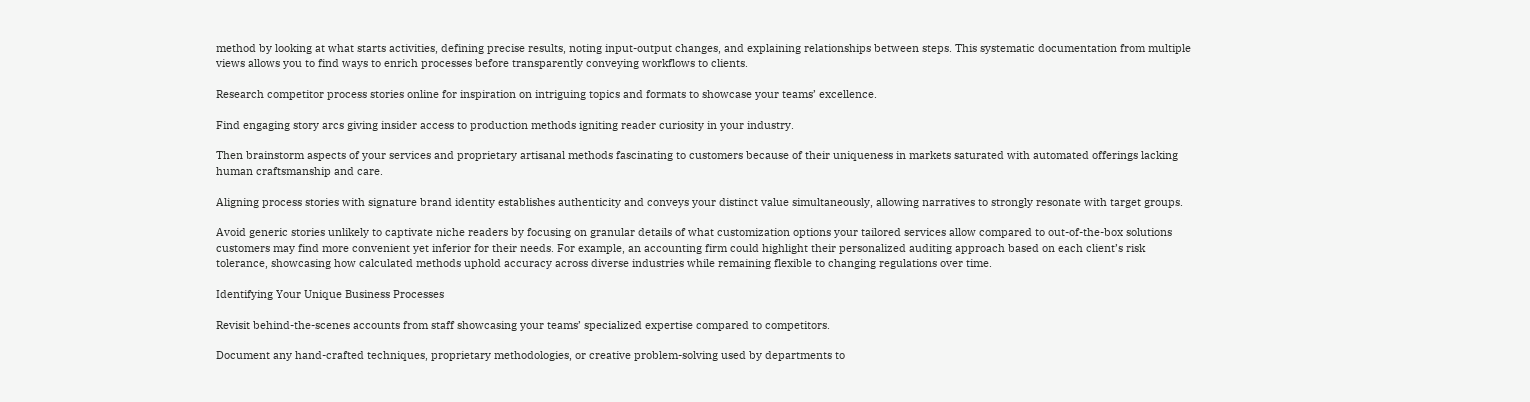method by looking at what starts activities, defining precise results, noting input-output changes, and explaining relationships between steps. This systematic documentation from multiple views allows you to find ways to enrich processes before transparently conveying workflows to clients.

Research competitor process stories online for inspiration on intriguing topics and formats to showcase your teams’ excellence.

Find engaging story arcs giving insider access to production methods igniting reader curiosity in your industry.

Then brainstorm aspects of your services and proprietary artisanal methods fascinating to customers because of their uniqueness in markets saturated with automated offerings lacking human craftsmanship and care.

Aligning process stories with signature brand identity establishes authenticity and conveys your distinct value simultaneously, allowing narratives to strongly resonate with target groups.

Avoid generic stories unlikely to captivate niche readers by focusing on granular details of what customization options your tailored services allow compared to out-of-the-box solutions customers may find more convenient yet inferior for their needs. For example, an accounting firm could highlight their personalized auditing approach based on each client’s risk tolerance, showcasing how calculated methods uphold accuracy across diverse industries while remaining flexible to changing regulations over time.

Identifying Your Unique Business Processes

Revisit behind-the-scenes accounts from staff showcasing your teams’ specialized expertise compared to competitors.

Document any hand-crafted techniques, proprietary methodologies, or creative problem-solving used by departments to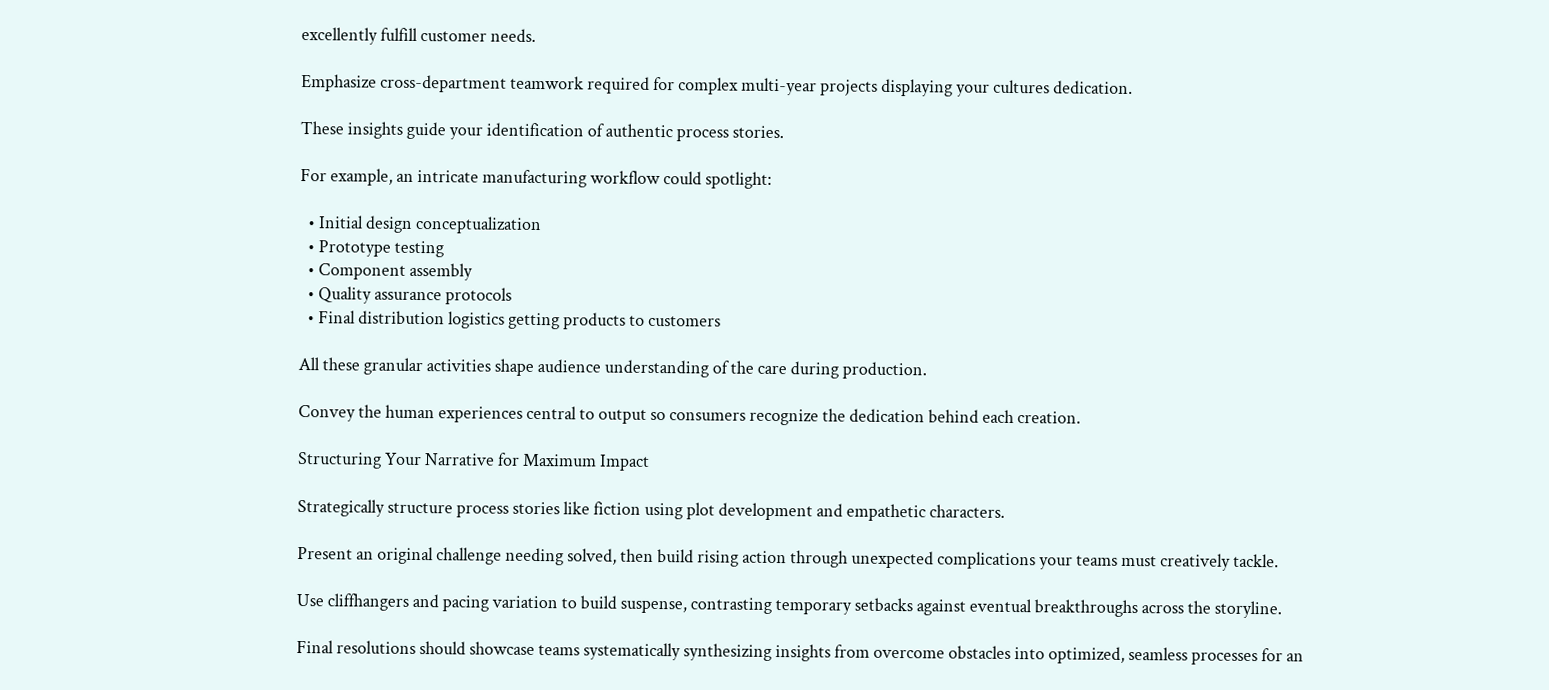excellently fulfill customer needs.

Emphasize cross-department teamwork required for complex multi-year projects displaying your cultures dedication.

These insights guide your identification of authentic process stories.

For example, an intricate manufacturing workflow could spotlight:

  • Initial design conceptualization
  • Prototype testing
  • Component assembly
  • Quality assurance protocols
  • Final distribution logistics getting products to customers

All these granular activities shape audience understanding of the care during production.

Convey the human experiences central to output so consumers recognize the dedication behind each creation.

Structuring Your Narrative for Maximum Impact

Strategically structure process stories like fiction using plot development and empathetic characters.

Present an original challenge needing solved, then build rising action through unexpected complications your teams must creatively tackle.

Use cliffhangers and pacing variation to build suspense, contrasting temporary setbacks against eventual breakthroughs across the storyline.

Final resolutions should showcase teams systematically synthesizing insights from overcome obstacles into optimized, seamless processes for an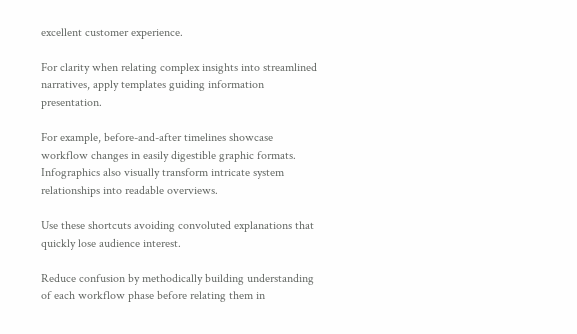excellent customer experience.

For clarity when relating complex insights into streamlined narratives, apply templates guiding information presentation.

For example, before-and-after timelines showcase workflow changes in easily digestible graphic formats. Infographics also visually transform intricate system relationships into readable overviews.

Use these shortcuts avoiding convoluted explanations that quickly lose audience interest.

Reduce confusion by methodically building understanding of each workflow phase before relating them in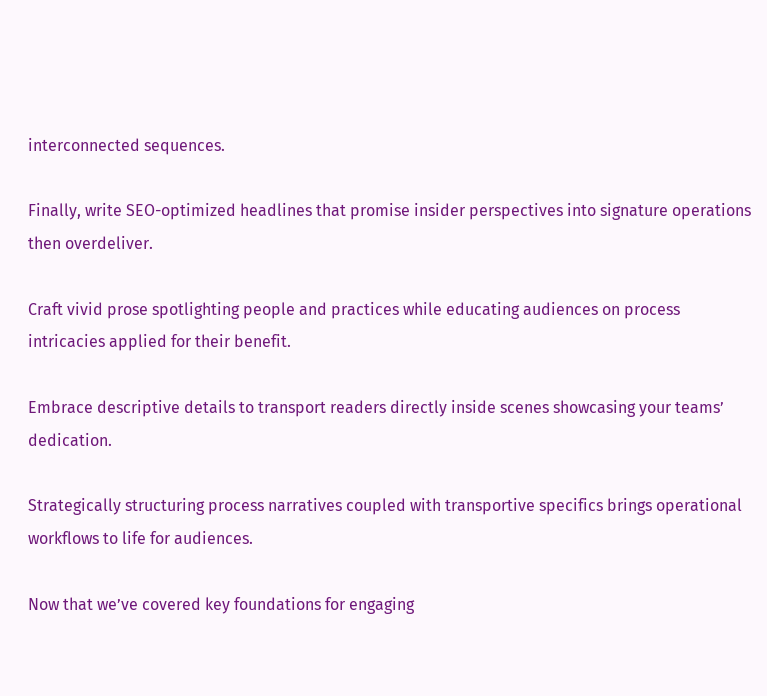interconnected sequences.

Finally, write SEO-optimized headlines that promise insider perspectives into signature operations then overdeliver.

Craft vivid prose spotlighting people and practices while educating audiences on process intricacies applied for their benefit.

Embrace descriptive details to transport readers directly inside scenes showcasing your teams’ dedication.

Strategically structuring process narratives coupled with transportive specifics brings operational workflows to life for audiences.

Now that we’ve covered key foundations for engaging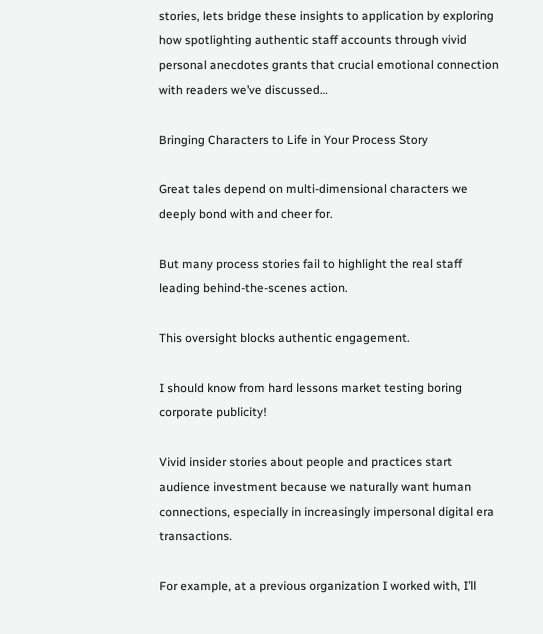stories, lets bridge these insights to application by exploring how spotlighting authentic staff accounts through vivid personal anecdotes grants that crucial emotional connection with readers we’ve discussed…

Bringing Characters to Life in Your Process Story

Great tales depend on multi-dimensional characters we deeply bond with and cheer for.

But many process stories fail to highlight the real staff leading behind-the-scenes action.

This oversight blocks authentic engagement.

I should know from hard lessons market testing boring corporate publicity!

Vivid insider stories about people and practices start audience investment because we naturally want human connections, especially in increasingly impersonal digital era transactions.

For example, at a previous organization I worked with, I’ll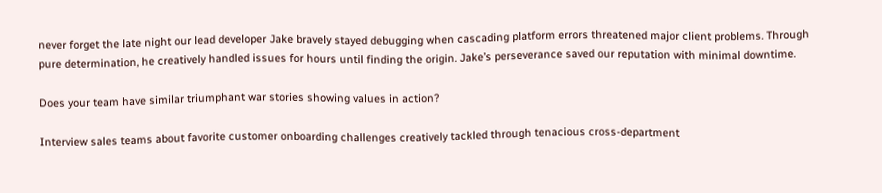never forget the late night our lead developer Jake bravely stayed debugging when cascading platform errors threatened major client problems. Through pure determination, he creatively handled issues for hours until finding the origin. Jake’s perseverance saved our reputation with minimal downtime.

Does your team have similar triumphant war stories showing values in action?

Interview sales teams about favorite customer onboarding challenges creatively tackled through tenacious cross-department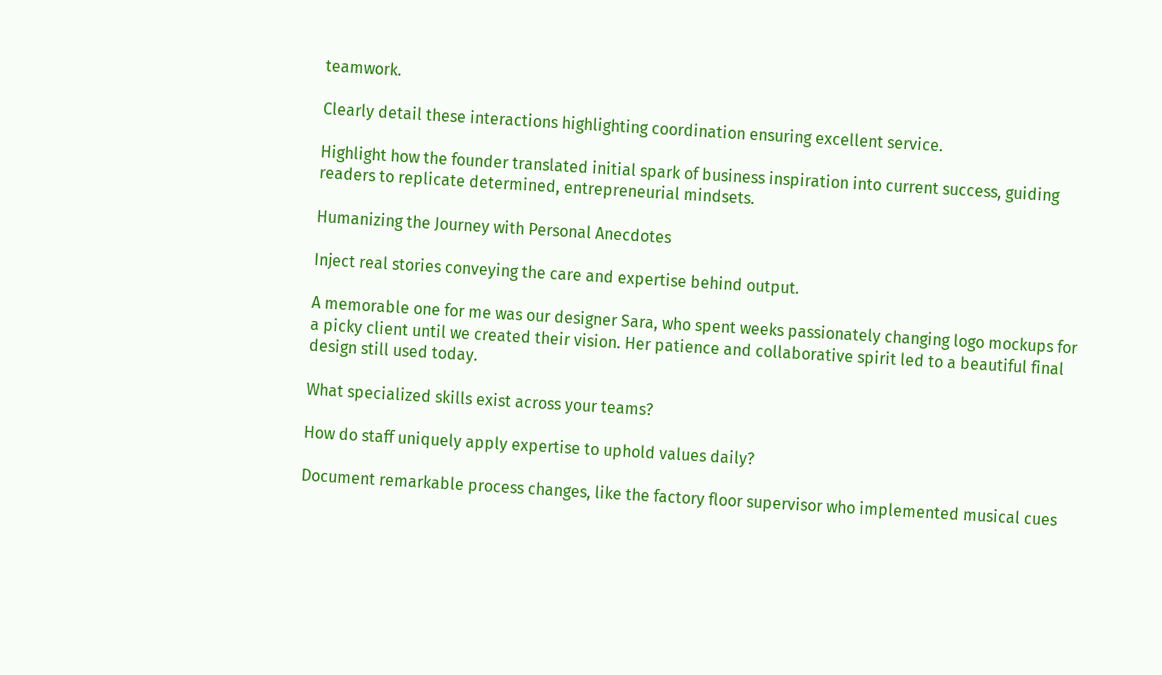teamwork.

Clearly detail these interactions highlighting coordination ensuring excellent service.

Highlight how the founder translated initial spark of business inspiration into current success, guiding readers to replicate determined, entrepreneurial mindsets.

Humanizing the Journey with Personal Anecdotes

Inject real stories conveying the care and expertise behind output.

A memorable one for me was our designer Sara, who spent weeks passionately changing logo mockups for a picky client until we created their vision. Her patience and collaborative spirit led to a beautiful final design still used today.

What specialized skills exist across your teams?

How do staff uniquely apply expertise to uphold values daily?

Document remarkable process changes, like the factory floor supervisor who implemented musical cues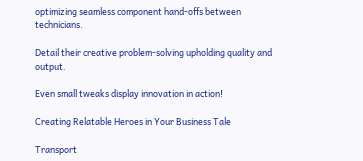optimizing seamless component hand-offs between technicians.

Detail their creative problem-solving upholding quality and output.

Even small tweaks display innovation in action!

Creating Relatable Heroes in Your Business Tale

Transport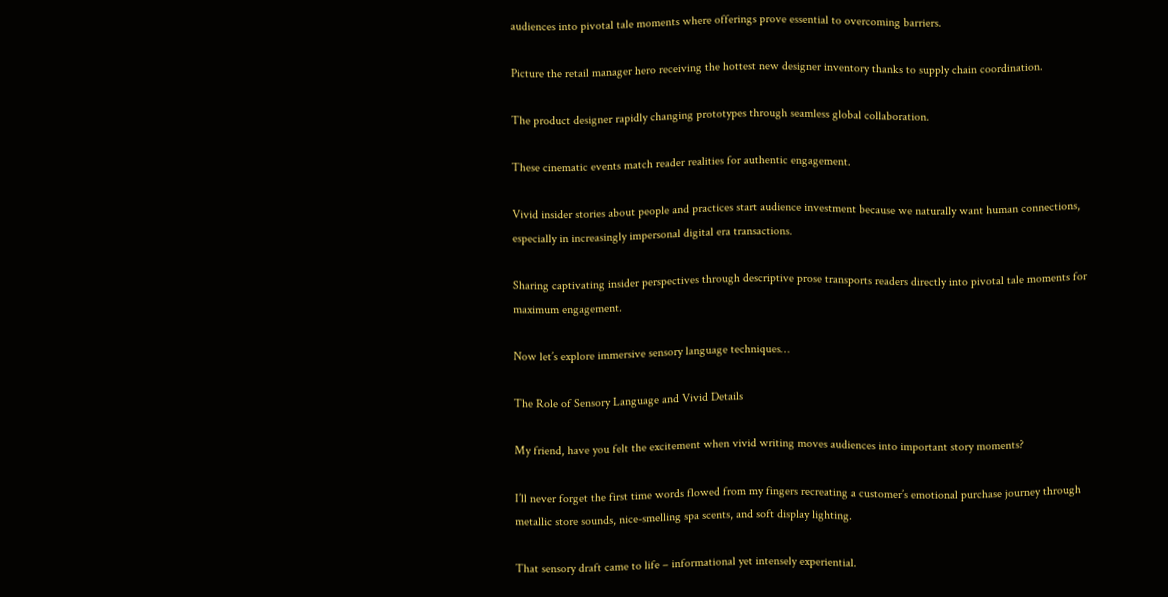audiences into pivotal tale moments where offerings prove essential to overcoming barriers.

Picture the retail manager hero receiving the hottest new designer inventory thanks to supply chain coordination.

The product designer rapidly changing prototypes through seamless global collaboration.

These cinematic events match reader realities for authentic engagement.

Vivid insider stories about people and practices start audience investment because we naturally want human connections, especially in increasingly impersonal digital era transactions.

Sharing captivating insider perspectives through descriptive prose transports readers directly into pivotal tale moments for maximum engagement.

Now let’s explore immersive sensory language techniques…

The Role of Sensory Language and Vivid Details

My friend, have you felt the excitement when vivid writing moves audiences into important story moments?

I’ll never forget the first time words flowed from my fingers recreating a customer’s emotional purchase journey through metallic store sounds, nice-smelling spa scents, and soft display lighting.

That sensory draft came to life – informational yet intensely experiential.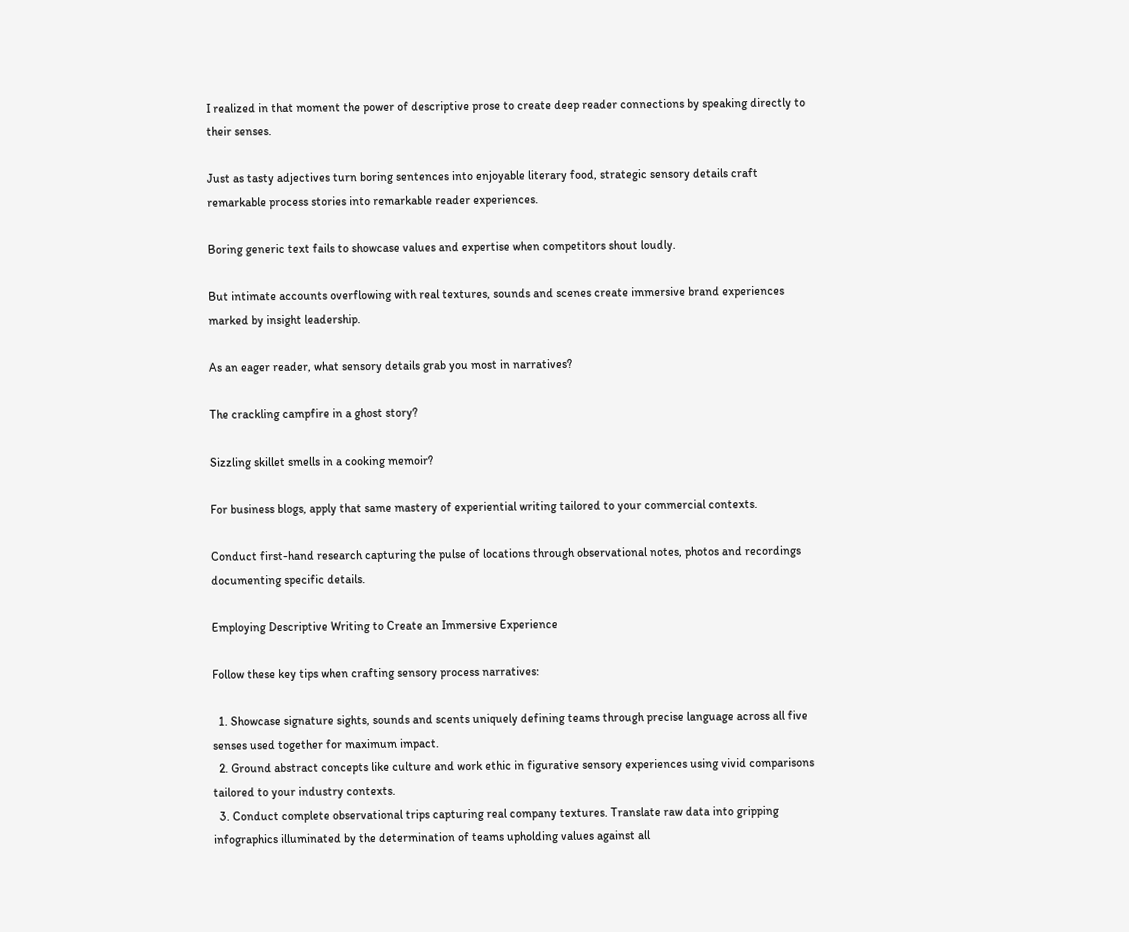I realized in that moment the power of descriptive prose to create deep reader connections by speaking directly to their senses.

Just as tasty adjectives turn boring sentences into enjoyable literary food, strategic sensory details craft remarkable process stories into remarkable reader experiences.

Boring generic text fails to showcase values and expertise when competitors shout loudly.

But intimate accounts overflowing with real textures, sounds and scenes create immersive brand experiences marked by insight leadership.

As an eager reader, what sensory details grab you most in narratives?

The crackling campfire in a ghost story?

Sizzling skillet smells in a cooking memoir?

For business blogs, apply that same mastery of experiential writing tailored to your commercial contexts.

Conduct first-hand research capturing the pulse of locations through observational notes, photos and recordings documenting specific details.

Employing Descriptive Writing to Create an Immersive Experience

Follow these key tips when crafting sensory process narratives:

  1. Showcase signature sights, sounds and scents uniquely defining teams through precise language across all five senses used together for maximum impact.
  2. Ground abstract concepts like culture and work ethic in figurative sensory experiences using vivid comparisons tailored to your industry contexts.
  3. Conduct complete observational trips capturing real company textures. Translate raw data into gripping infographics illuminated by the determination of teams upholding values against all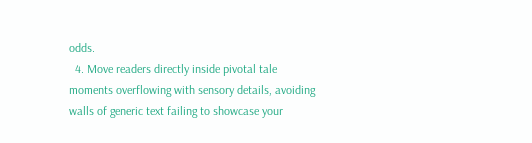odds.
  4. Move readers directly inside pivotal tale moments overflowing with sensory details, avoiding walls of generic text failing to showcase your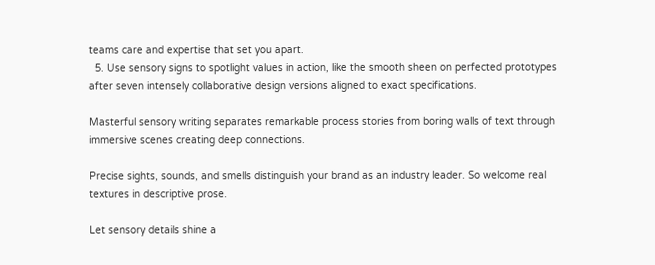teams care and expertise that set you apart.
  5. Use sensory signs to spotlight values in action, like the smooth sheen on perfected prototypes after seven intensely collaborative design versions aligned to exact specifications.

Masterful sensory writing separates remarkable process stories from boring walls of text through immersive scenes creating deep connections.

Precise sights, sounds, and smells distinguish your brand as an industry leader. So welcome real textures in descriptive prose.

Let sensory details shine a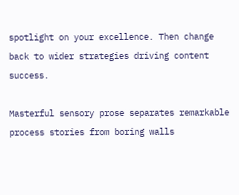spotlight on your excellence. Then change back to wider strategies driving content success.

Masterful sensory prose separates remarkable process stories from boring walls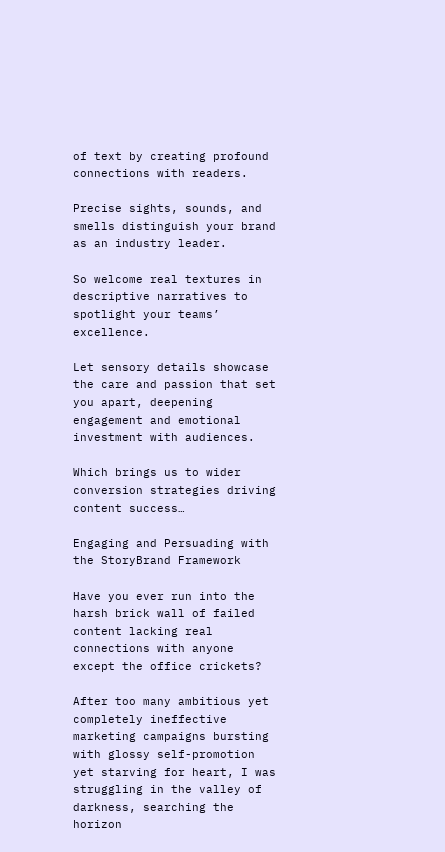of text by creating profound connections with readers.

Precise sights, sounds, and smells distinguish your brand as an industry leader.

So welcome real textures in descriptive narratives to spotlight your teams’ excellence.

Let sensory details showcase the care and passion that set you apart, deepening engagement and emotional investment with audiences.

Which brings us to wider conversion strategies driving content success…

Engaging and Persuading with the StoryBrand Framework

Have you ever run into the harsh brick wall of failed content lacking real connections with anyone except the office crickets?

After too many ambitious yet completely ineffective marketing campaigns bursting with glossy self-promotion yet starving for heart, I was struggling in the valley of darkness, searching the horizon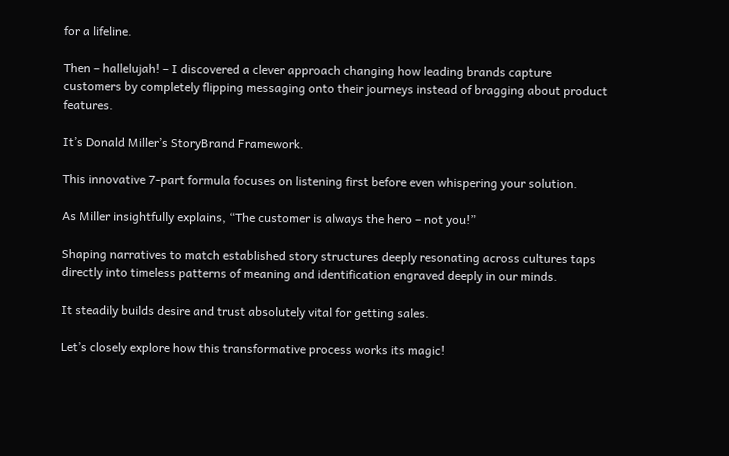for a lifeline.

Then – hallelujah! – I discovered a clever approach changing how leading brands capture customers by completely flipping messaging onto their journeys instead of bragging about product features.

It’s Donald Miller’s StoryBrand Framework.

This innovative 7-part formula focuses on listening first before even whispering your solution.

As Miller insightfully explains, “The customer is always the hero – not you!”

Shaping narratives to match established story structures deeply resonating across cultures taps directly into timeless patterns of meaning and identification engraved deeply in our minds.

It steadily builds desire and trust absolutely vital for getting sales.

Let’s closely explore how this transformative process works its magic!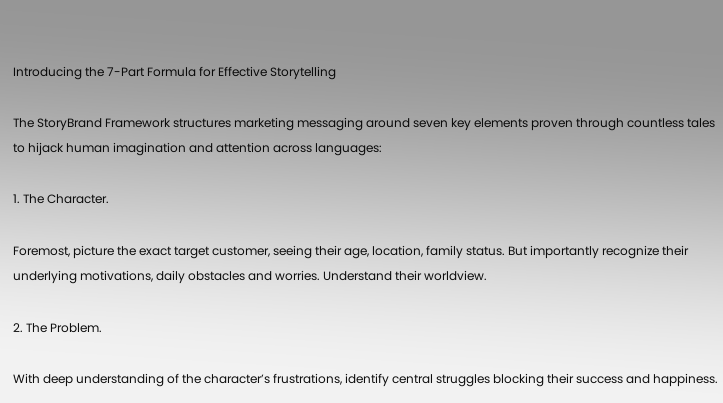Introducing the 7-Part Formula for Effective Storytelling

The StoryBrand Framework structures marketing messaging around seven key elements proven through countless tales to hijack human imagination and attention across languages:

1. The Character.

Foremost, picture the exact target customer, seeing their age, location, family status. But importantly recognize their underlying motivations, daily obstacles and worries. Understand their worldview.

2. The Problem.

With deep understanding of the character’s frustrations, identify central struggles blocking their success and happiness.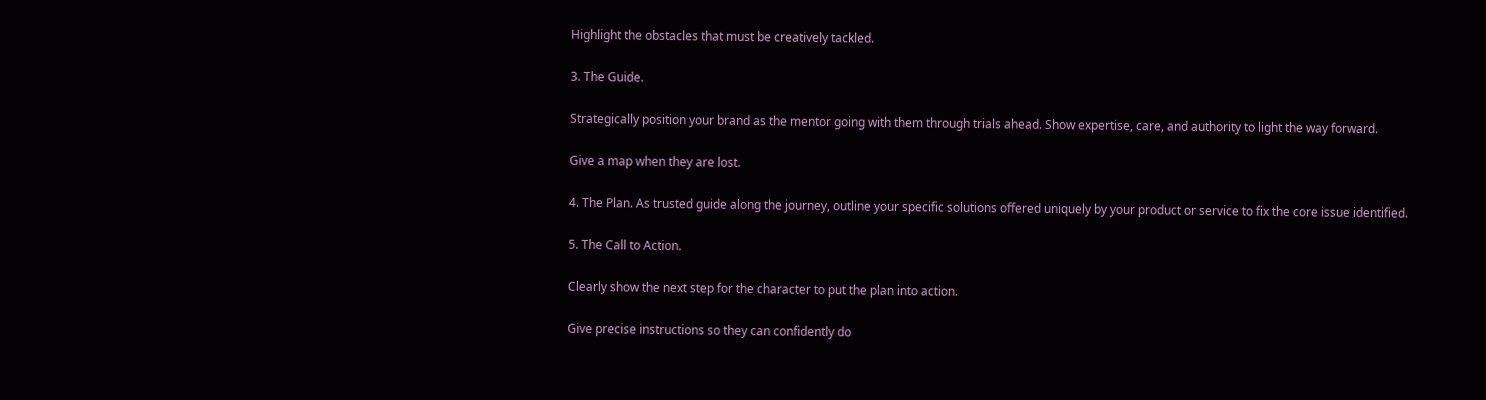Highlight the obstacles that must be creatively tackled.

3. The Guide.

Strategically position your brand as the mentor going with them through trials ahead. Show expertise, care, and authority to light the way forward.

Give a map when they are lost.

4. The Plan. As trusted guide along the journey, outline your specific solutions offered uniquely by your product or service to fix the core issue identified.

5. The Call to Action.

Clearly show the next step for the character to put the plan into action.

Give precise instructions so they can confidently do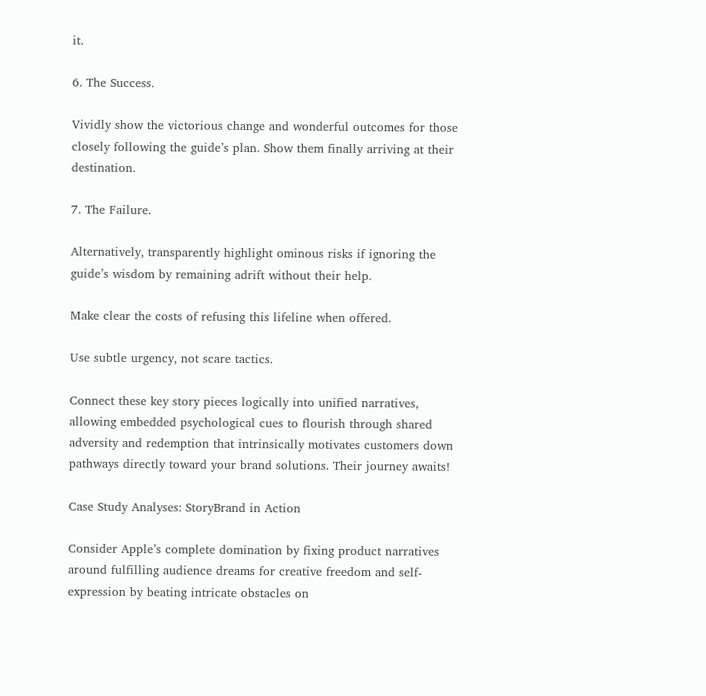it.

6. The Success.

Vividly show the victorious change and wonderful outcomes for those closely following the guide’s plan. Show them finally arriving at their destination.

7. The Failure.

Alternatively, transparently highlight ominous risks if ignoring the guide’s wisdom by remaining adrift without their help.

Make clear the costs of refusing this lifeline when offered.

Use subtle urgency, not scare tactics.

Connect these key story pieces logically into unified narratives, allowing embedded psychological cues to flourish through shared adversity and redemption that intrinsically motivates customers down pathways directly toward your brand solutions. Their journey awaits!

Case Study Analyses: StoryBrand in Action

Consider Apple’s complete domination by fixing product narratives around fulfilling audience dreams for creative freedom and self-expression by beating intricate obstacles on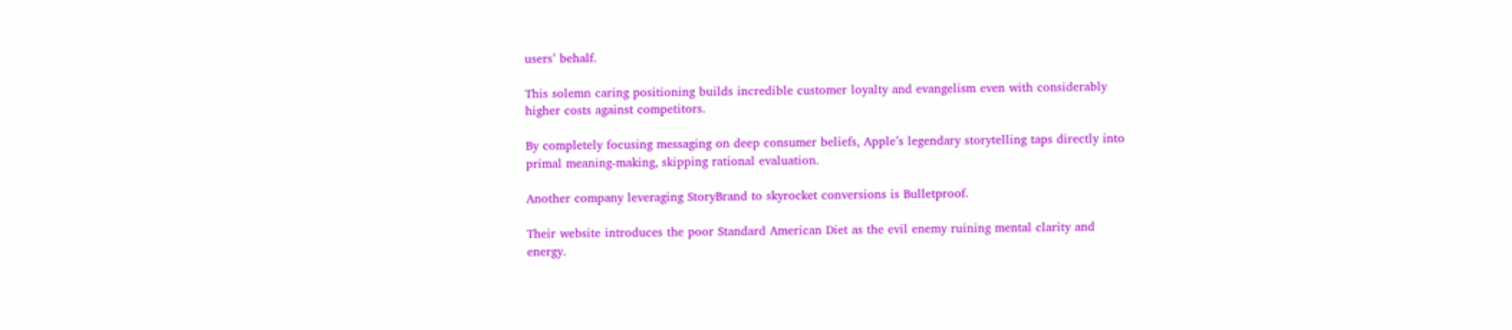users’ behalf.

This solemn caring positioning builds incredible customer loyalty and evangelism even with considerably higher costs against competitors.

By completely focusing messaging on deep consumer beliefs, Apple’s legendary storytelling taps directly into primal meaning-making, skipping rational evaluation.

Another company leveraging StoryBrand to skyrocket conversions is Bulletproof.

Their website introduces the poor Standard American Diet as the evil enemy ruining mental clarity and energy.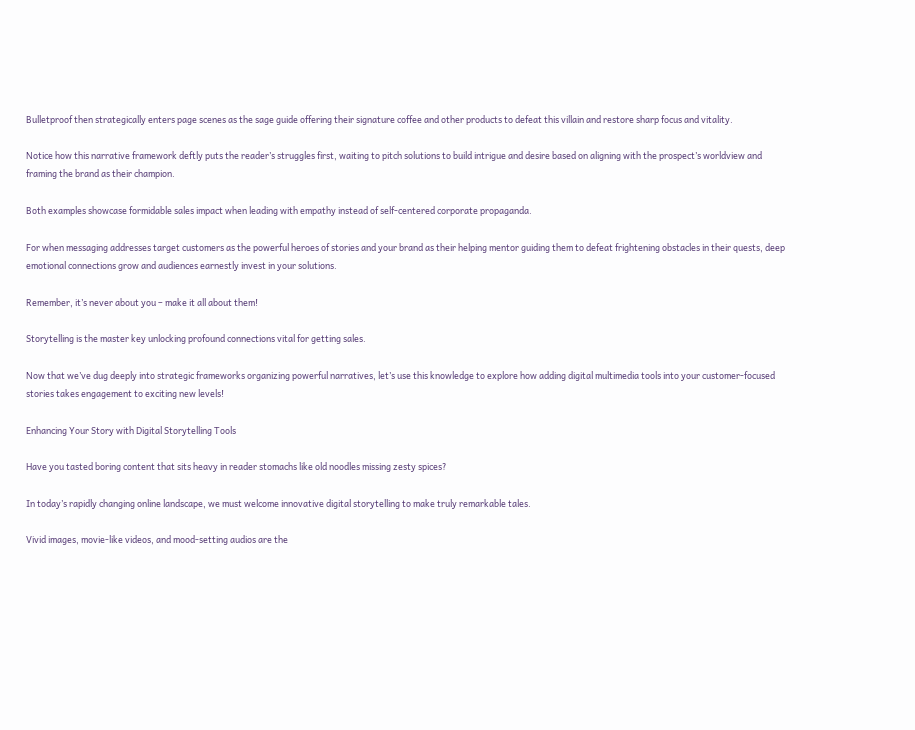Bulletproof then strategically enters page scenes as the sage guide offering their signature coffee and other products to defeat this villain and restore sharp focus and vitality.

Notice how this narrative framework deftly puts the reader’s struggles first, waiting to pitch solutions to build intrigue and desire based on aligning with the prospect’s worldview and framing the brand as their champion.

Both examples showcase formidable sales impact when leading with empathy instead of self-centered corporate propaganda.

For when messaging addresses target customers as the powerful heroes of stories and your brand as their helping mentor guiding them to defeat frightening obstacles in their quests, deep emotional connections grow and audiences earnestly invest in your solutions.

Remember, it’s never about you – make it all about them!

Storytelling is the master key unlocking profound connections vital for getting sales.

Now that we’ve dug deeply into strategic frameworks organizing powerful narratives, let’s use this knowledge to explore how adding digital multimedia tools into your customer-focused stories takes engagement to exciting new levels!

Enhancing Your Story with Digital Storytelling Tools

Have you tasted boring content that sits heavy in reader stomachs like old noodles missing zesty spices?

In today’s rapidly changing online landscape, we must welcome innovative digital storytelling to make truly remarkable tales.

Vivid images, movie-like videos, and mood-setting audios are the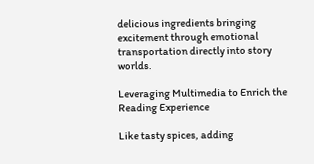delicious ingredients bringing excitement through emotional transportation directly into story worlds.

Leveraging Multimedia to Enrich the Reading Experience

Like tasty spices, adding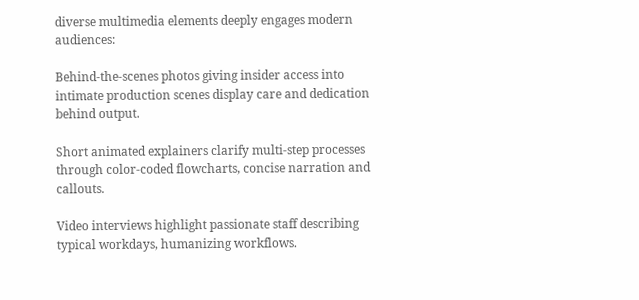diverse multimedia elements deeply engages modern audiences:

Behind-the-scenes photos giving insider access into intimate production scenes display care and dedication behind output.

Short animated explainers clarify multi-step processes through color-coded flowcharts, concise narration and callouts.

Video interviews highlight passionate staff describing typical workdays, humanizing workflows.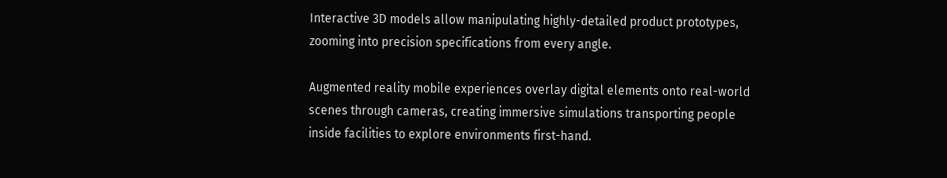Interactive 3D models allow manipulating highly-detailed product prototypes, zooming into precision specifications from every angle.

Augmented reality mobile experiences overlay digital elements onto real-world scenes through cameras, creating immersive simulations transporting people inside facilities to explore environments first-hand.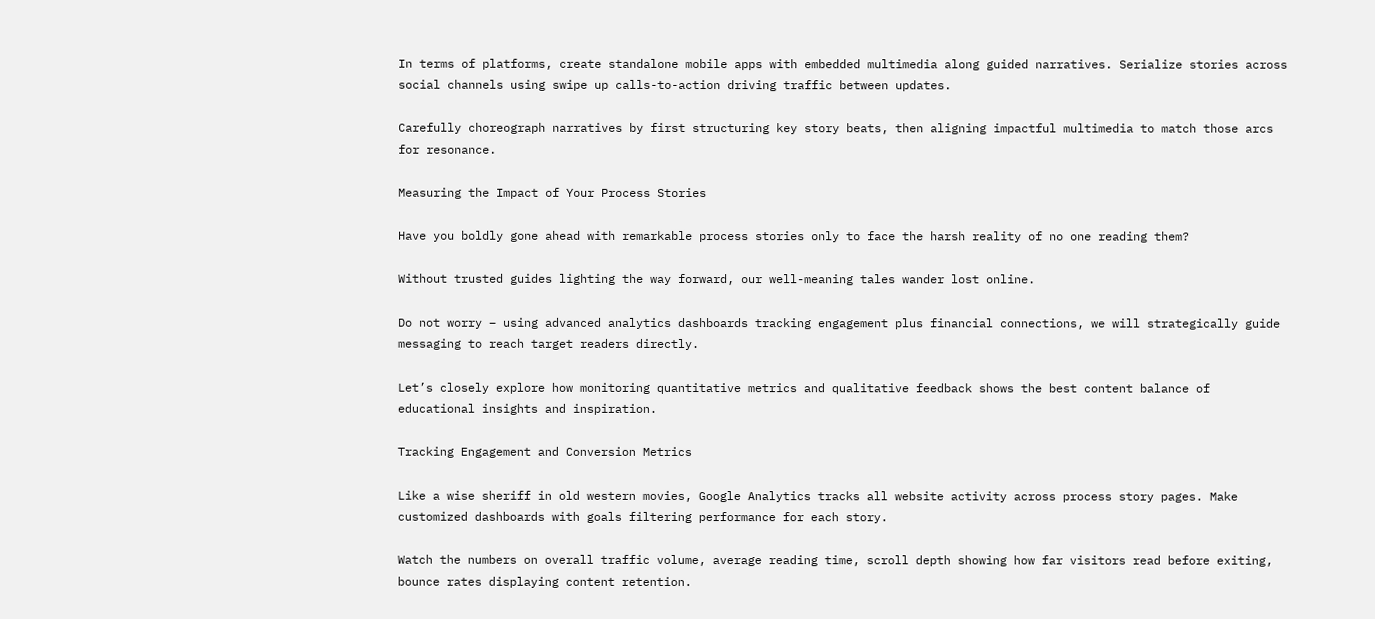In terms of platforms, create standalone mobile apps with embedded multimedia along guided narratives. Serialize stories across social channels using swipe up calls-to-action driving traffic between updates.

Carefully choreograph narratives by first structuring key story beats, then aligning impactful multimedia to match those arcs for resonance.

Measuring the Impact of Your Process Stories

Have you boldly gone ahead with remarkable process stories only to face the harsh reality of no one reading them?

Without trusted guides lighting the way forward, our well-meaning tales wander lost online.

Do not worry – using advanced analytics dashboards tracking engagement plus financial connections, we will strategically guide messaging to reach target readers directly.

Let’s closely explore how monitoring quantitative metrics and qualitative feedback shows the best content balance of educational insights and inspiration.

Tracking Engagement and Conversion Metrics

Like a wise sheriff in old western movies, Google Analytics tracks all website activity across process story pages. Make customized dashboards with goals filtering performance for each story.

Watch the numbers on overall traffic volume, average reading time, scroll depth showing how far visitors read before exiting, bounce rates displaying content retention.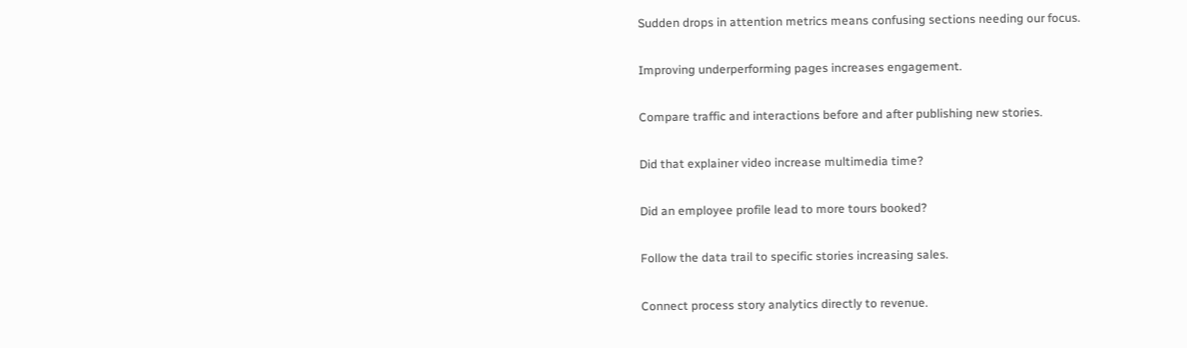Sudden drops in attention metrics means confusing sections needing our focus.

Improving underperforming pages increases engagement.

Compare traffic and interactions before and after publishing new stories.

Did that explainer video increase multimedia time?

Did an employee profile lead to more tours booked?

Follow the data trail to specific stories increasing sales.

Connect process story analytics directly to revenue.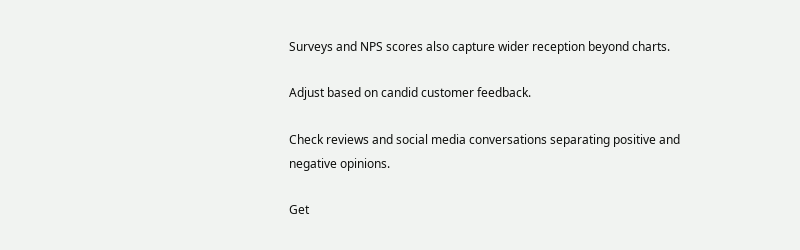Surveys and NPS scores also capture wider reception beyond charts.

Adjust based on candid customer feedback.

Check reviews and social media conversations separating positive and negative opinions.

Get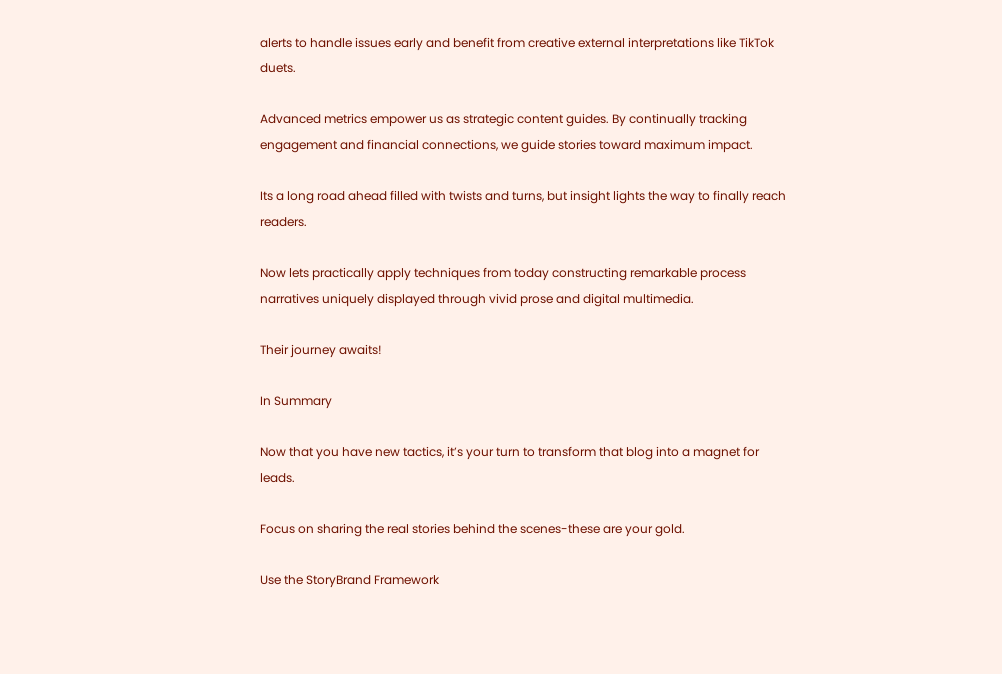alerts to handle issues early and benefit from creative external interpretations like TikTok duets.

Advanced metrics empower us as strategic content guides. By continually tracking engagement and financial connections, we guide stories toward maximum impact.

Its a long road ahead filled with twists and turns, but insight lights the way to finally reach readers.

Now lets practically apply techniques from today constructing remarkable process narratives uniquely displayed through vivid prose and digital multimedia.

Their journey awaits!

In Summary

Now that you have new tactics, it’s your turn to transform that blog into a magnet for leads.

Focus on sharing the real stories behind the scenes-these are your gold.

Use the StoryBrand Framework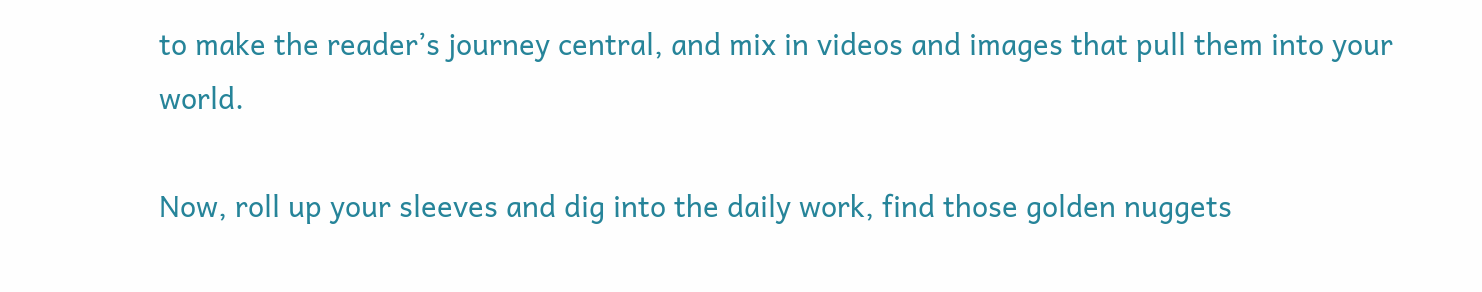to make the reader’s journey central, and mix in videos and images that pull them into your world.

Now, roll up your sleeves and dig into the daily work, find those golden nuggets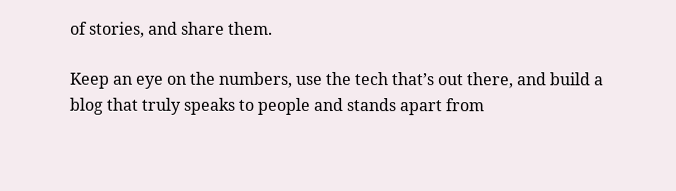of stories, and share them.

Keep an eye on the numbers, use the tech that’s out there, and build a blog that truly speaks to people and stands apart from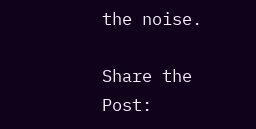the noise.

Share the Post: